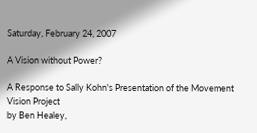Saturday, February 24, 2007

A Vision without Power?

A Response to Sally Kohn's Presentation of the Movement Vision Project
by Ben Healey,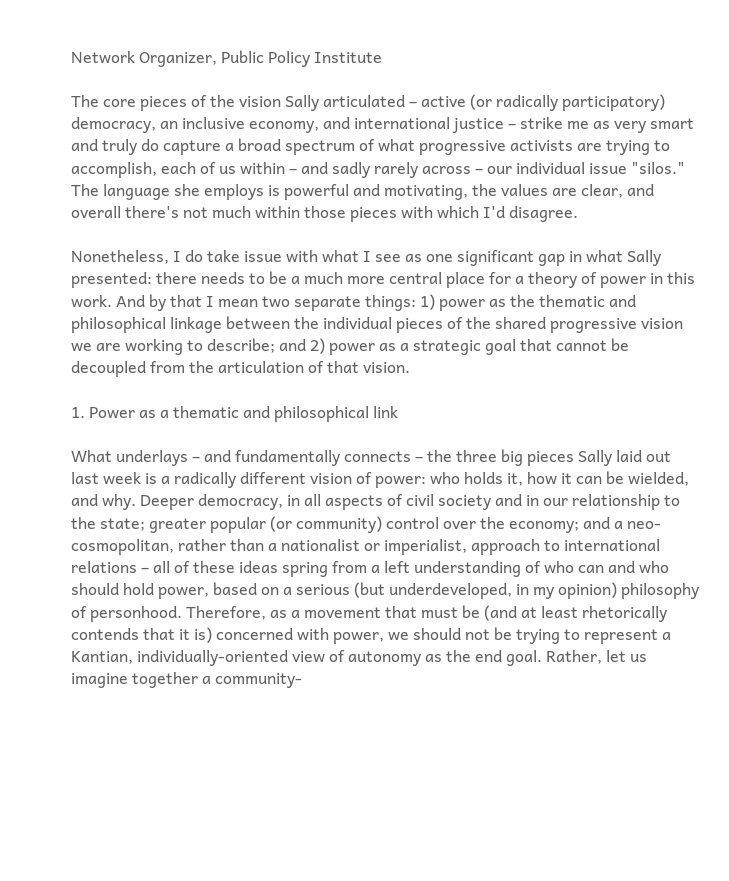Network Organizer, Public Policy Institute

The core pieces of the vision Sally articulated – active (or radically participatory) democracy, an inclusive economy, and international justice – strike me as very smart and truly do capture a broad spectrum of what progressive activists are trying to accomplish, each of us within – and sadly rarely across – our individual issue "silos." The language she employs is powerful and motivating, the values are clear, and overall there's not much within those pieces with which I'd disagree.

Nonetheless, I do take issue with what I see as one significant gap in what Sally presented: there needs to be a much more central place for a theory of power in this work. And by that I mean two separate things: 1) power as the thematic and philosophical linkage between the individual pieces of the shared progressive vision we are working to describe; and 2) power as a strategic goal that cannot be decoupled from the articulation of that vision.

1. Power as a thematic and philosophical link

What underlays – and fundamentally connects – the three big pieces Sally laid out last week is a radically different vision of power: who holds it, how it can be wielded, and why. Deeper democracy, in all aspects of civil society and in our relationship to the state; greater popular (or community) control over the economy; and a neo-cosmopolitan, rather than a nationalist or imperialist, approach to international relations – all of these ideas spring from a left understanding of who can and who should hold power, based on a serious (but underdeveloped, in my opinion) philosophy of personhood. Therefore, as a movement that must be (and at least rhetorically contends that it is) concerned with power, we should not be trying to represent a Kantian, individually-oriented view of autonomy as the end goal. Rather, let us imagine together a community-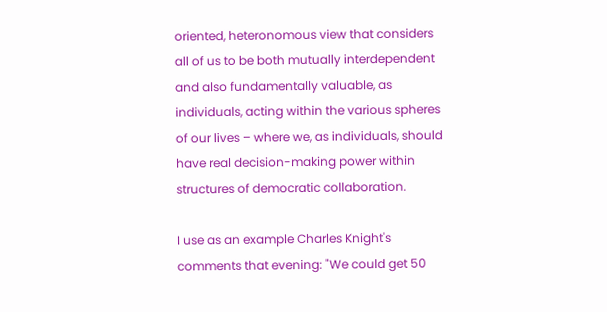oriented, heteronomous view that considers all of us to be both mutually interdependent and also fundamentally valuable, as individuals, acting within the various spheres of our lives – where we, as individuals, should have real decision-making power within structures of democratic collaboration.

I use as an example Charles Knight's comments that evening: "We could get 50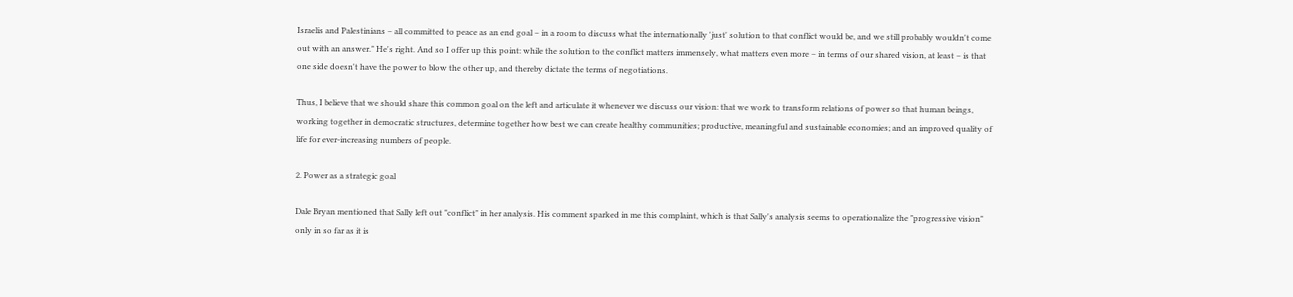Israelis and Palestinians – all committed to peace as an end goal – in a room to discuss what the internationally 'just' solution to that conflict would be, and we still probably wouldn't come out with an answer." He's right. And so I offer up this point: while the solution to the conflict matters immensely, what matters even more – in terms of our shared vision, at least – is that one side doesn't have the power to blow the other up, and thereby dictate the terms of negotiations.

Thus, I believe that we should share this common goal on the left and articulate it whenever we discuss our vision: that we work to transform relations of power so that human beings, working together in democratic structures, determine together how best we can create healthy communities; productive, meaningful and sustainable economies; and an improved quality of life for ever-increasing numbers of people.

2. Power as a strategic goal

Dale Bryan mentioned that Sally left out "conflict" in her analysis. His comment sparked in me this complaint, which is that Sally's analysis seems to operationalize the "progressive vision" only in so far as it is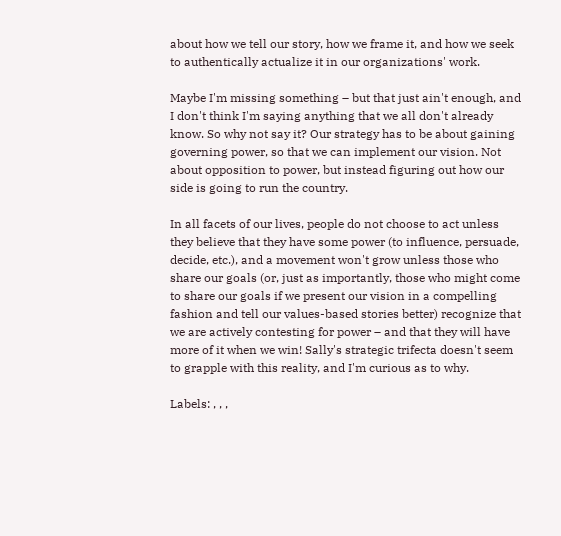about how we tell our story, how we frame it, and how we seek to authentically actualize it in our organizations' work.

Maybe I'm missing something – but that just ain't enough, and I don't think I'm saying anything that we all don't already know. So why not say it? Our strategy has to be about gaining governing power, so that we can implement our vision. Not about opposition to power, but instead figuring out how our side is going to run the country.

In all facets of our lives, people do not choose to act unless they believe that they have some power (to influence, persuade, decide, etc.), and a movement won't grow unless those who share our goals (or, just as importantly, those who might come to share our goals if we present our vision in a compelling fashion and tell our values-based stories better) recognize that we are actively contesting for power – and that they will have more of it when we win! Sally's strategic trifecta doesn't seem to grapple with this reality, and I'm curious as to why.

Labels: , , ,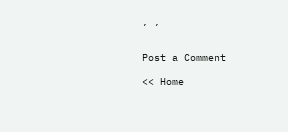, ,


Post a Comment

<< Home